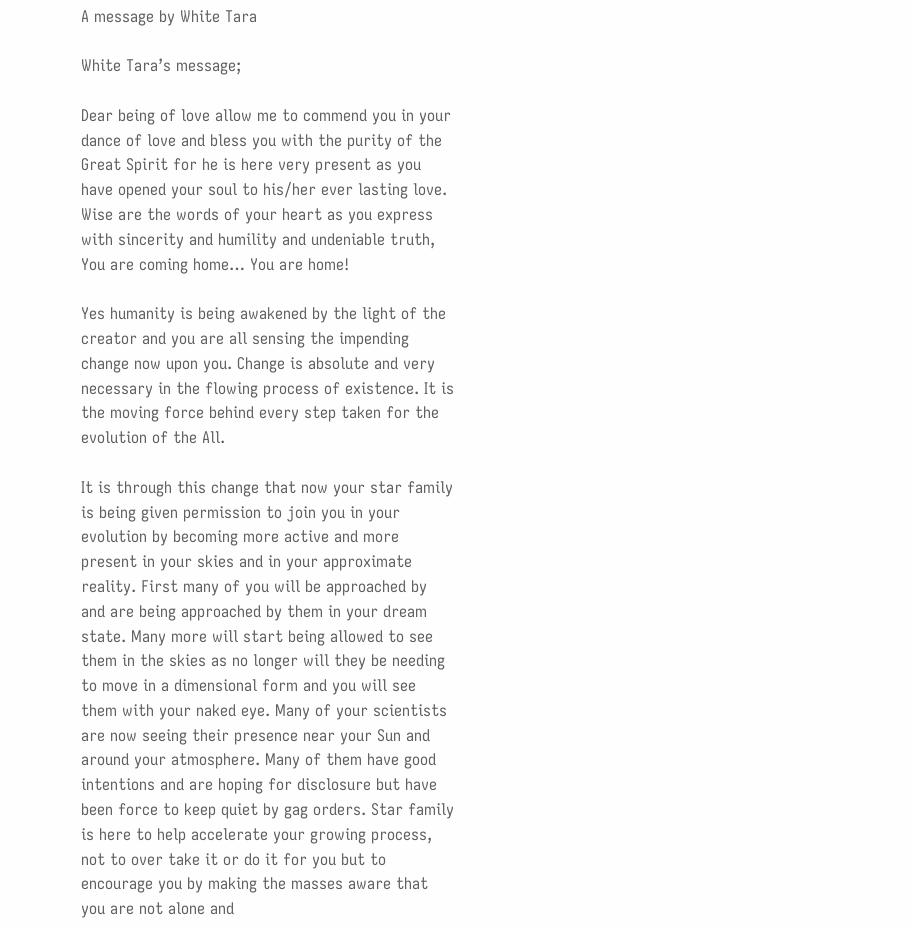A message by White Tara

White Tara’s message;

Dear being of love allow me to commend you in your dance of love and bless you with the purity of the Great Spirit for he is here very present as you have opened your soul to his/her ever lasting love. Wise are the words of your heart as you express with sincerity and humility and undeniable truth, You are coming home… You are home!

Yes humanity is being awakened by the light of the creator and you are all sensing the impending change now upon you. Change is absolute and very necessary in the flowing process of existence. It is the moving force behind every step taken for the evolution of the All.

It is through this change that now your star family is being given permission to join you in your evolution by becoming more active and more present in your skies and in your approximate reality. First many of you will be approached by and are being approached by them in your dream state. Many more will start being allowed to see them in the skies as no longer will they be needing to move in a dimensional form and you will see them with your naked eye. Many of your scientists are now seeing their presence near your Sun and around your atmosphere. Many of them have good intentions and are hoping for disclosure but have been force to keep quiet by gag orders. Star family is here to help accelerate your growing process, not to over take it or do it for you but to encourage you by making the masses aware that you are not alone and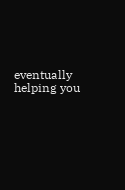eventually helping you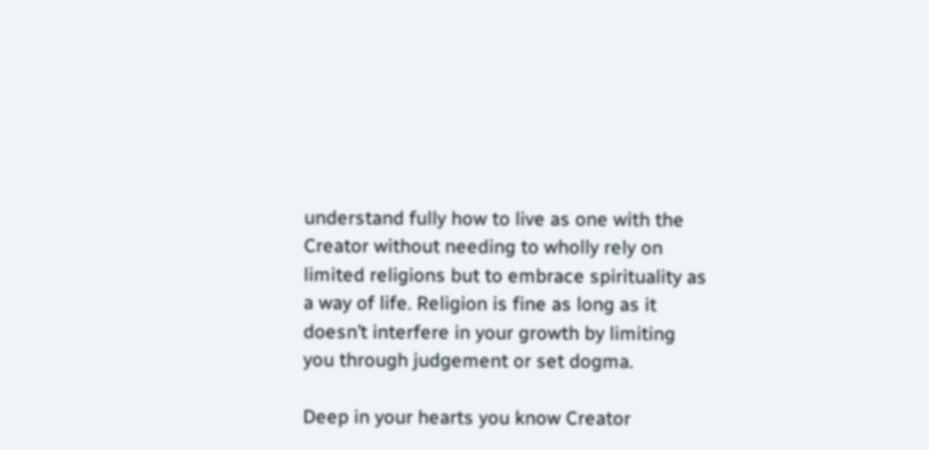understand fully how to live as one with the Creator without needing to wholly rely on limited religions but to embrace spirituality as a way of life. Religion is fine as long as it doesn’t interfere in your growth by limiting you through judgement or set dogma.

Deep in your hearts you know Creator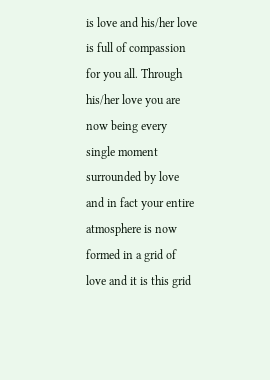is love and his/her love is full of compassion for you all. Through his/her love you are now being every single moment surrounded by love and in fact your entire atmosphere is now formed in a grid of love and it is this grid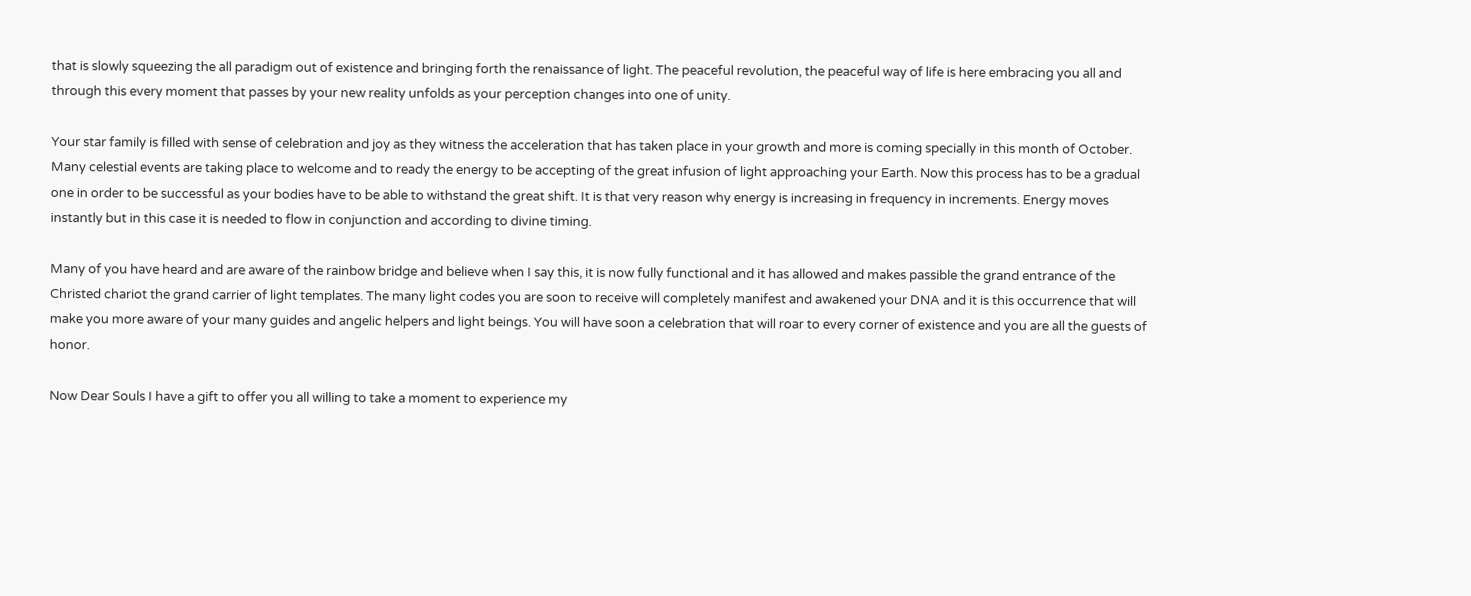that is slowly squeezing the all paradigm out of existence and bringing forth the renaissance of light. The peaceful revolution, the peaceful way of life is here embracing you all and through this every moment that passes by your new reality unfolds as your perception changes into one of unity.

Your star family is filled with sense of celebration and joy as they witness the acceleration that has taken place in your growth and more is coming specially in this month of October. Many celestial events are taking place to welcome and to ready the energy to be accepting of the great infusion of light approaching your Earth. Now this process has to be a gradual one in order to be successful as your bodies have to be able to withstand the great shift. It is that very reason why energy is increasing in frequency in increments. Energy moves instantly but in this case it is needed to flow in conjunction and according to divine timing.

Many of you have heard and are aware of the rainbow bridge and believe when I say this, it is now fully functional and it has allowed and makes passible the grand entrance of the Christed chariot the grand carrier of light templates. The many light codes you are soon to receive will completely manifest and awakened your DNA and it is this occurrence that will make you more aware of your many guides and angelic helpers and light beings. You will have soon a celebration that will roar to every corner of existence and you are all the guests of honor.

Now Dear Souls I have a gift to offer you all willing to take a moment to experience my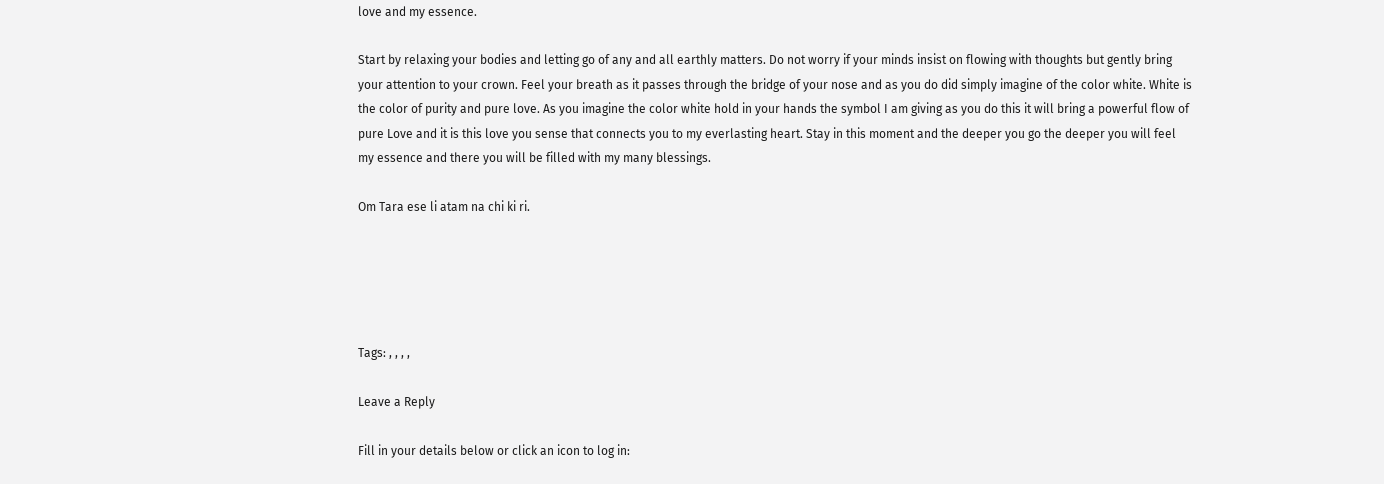love and my essence.

Start by relaxing your bodies and letting go of any and all earthly matters. Do not worry if your minds insist on flowing with thoughts but gently bring your attention to your crown. Feel your breath as it passes through the bridge of your nose and as you do did simply imagine of the color white. White is the color of purity and pure love. As you imagine the color white hold in your hands the symbol I am giving as you do this it will bring a powerful flow of pure Love and it is this love you sense that connects you to my everlasting heart. Stay in this moment and the deeper you go the deeper you will feel my essence and there you will be filled with my many blessings.

Om Tara ese li atam na chi ki ri.





Tags: , , , ,

Leave a Reply

Fill in your details below or click an icon to log in: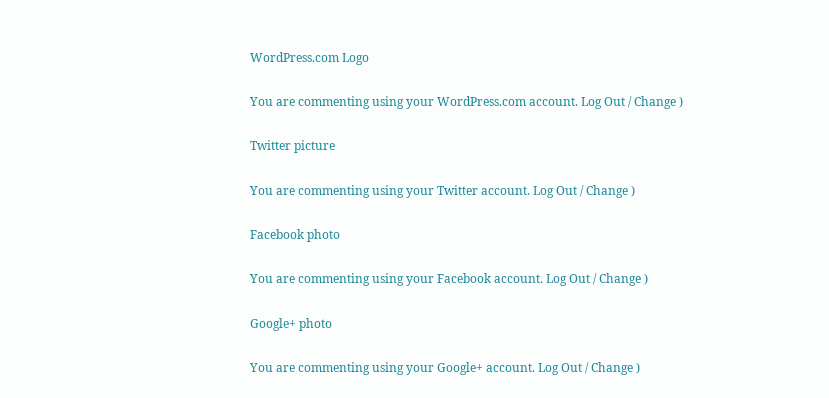WordPress.com Logo

You are commenting using your WordPress.com account. Log Out / Change )

Twitter picture

You are commenting using your Twitter account. Log Out / Change )

Facebook photo

You are commenting using your Facebook account. Log Out / Change )

Google+ photo

You are commenting using your Google+ account. Log Out / Change )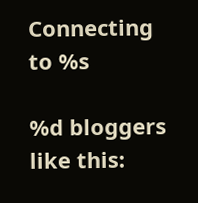Connecting to %s

%d bloggers like this: